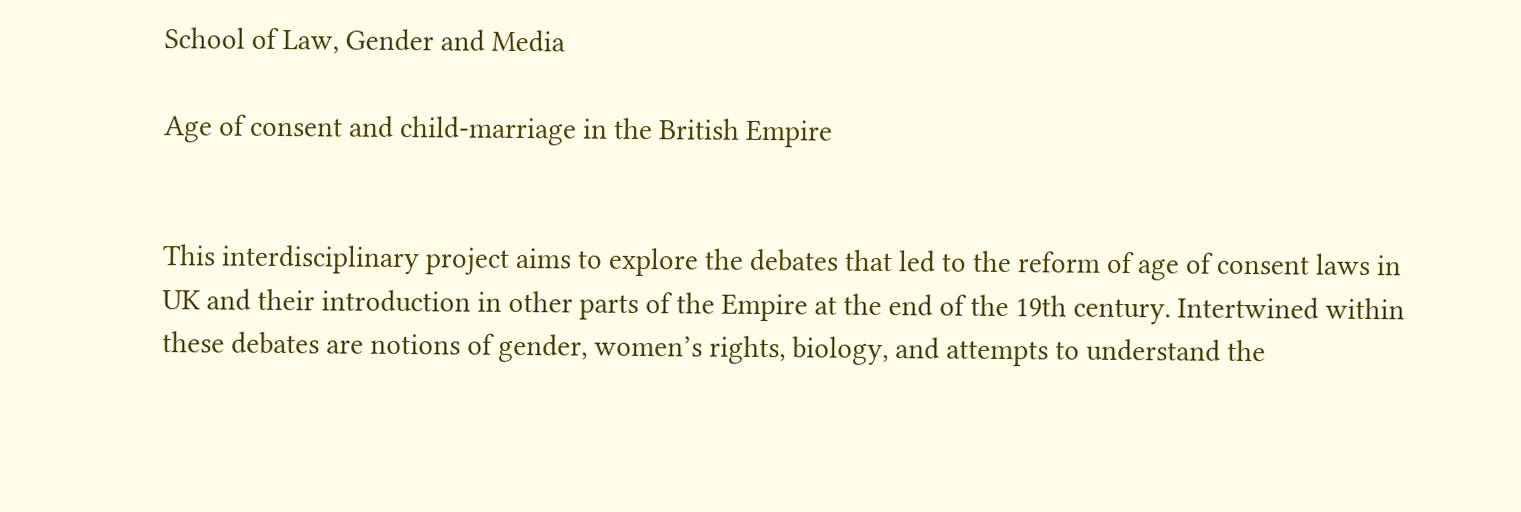School of Law, Gender and Media

Age of consent and child-marriage in the British Empire


This interdisciplinary project aims to explore the debates that led to the reform of age of consent laws in UK and their introduction in other parts of the Empire at the end of the 19th century. Intertwined within these debates are notions of gender, women’s rights, biology, and attempts to understand the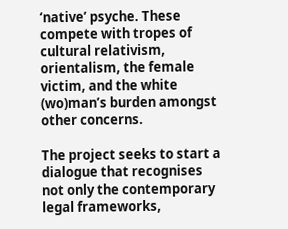‘native’ psyche. These compete with tropes of cultural relativism, orientalism, the female victim, and the white (wo)man’s burden amongst other concerns.

The project seeks to start a dialogue that recognises not only the contemporary legal frameworks,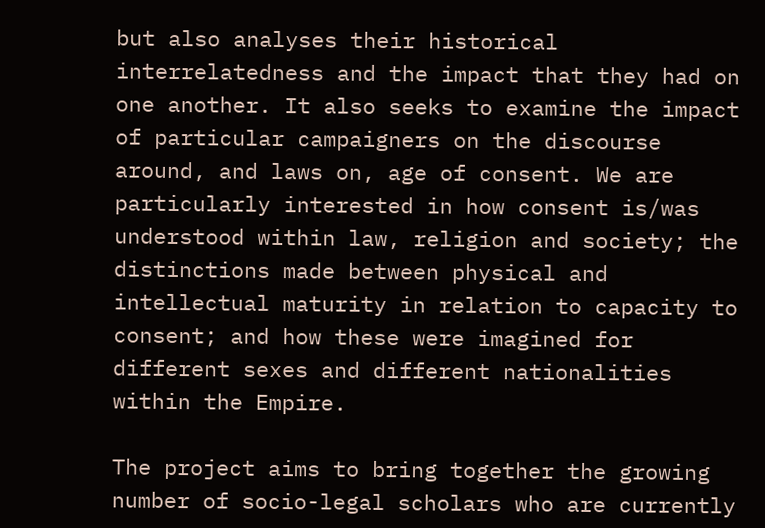but also analyses their historical interrelatedness and the impact that they had on one another. It also seeks to examine the impact of particular campaigners on the discourse around, and laws on, age of consent. We are particularly interested in how consent is/was understood within law, religion and society; the distinctions made between physical and intellectual maturity in relation to capacity to consent; and how these were imagined for different sexes and different nationalities within the Empire.

The project aims to bring together the growing number of socio-legal scholars who are currently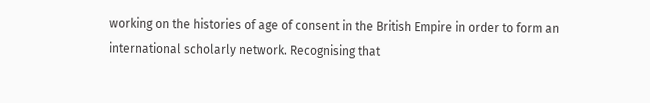working on the histories of age of consent in the British Empire in order to form an international scholarly network. Recognising that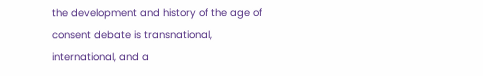the development and history of the age of consent debate is transnational, international, and a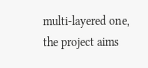multi-layered one, the project aims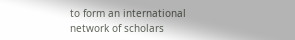to form an international network of scholars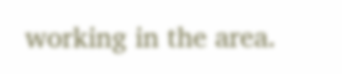working in the area.